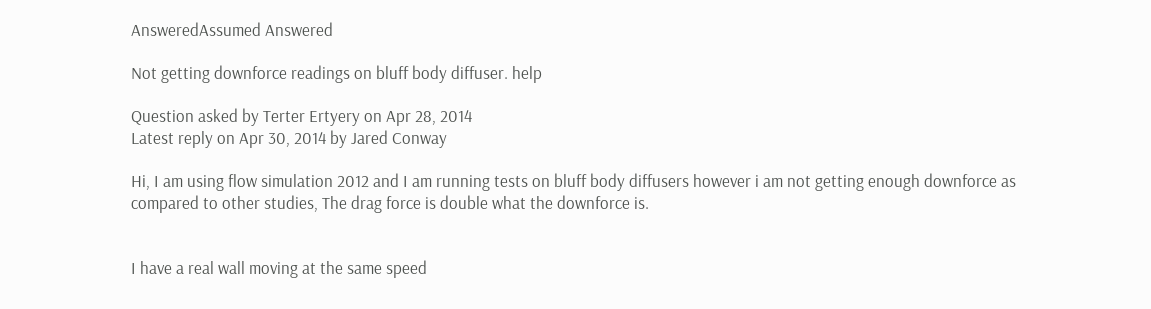AnsweredAssumed Answered

Not getting downforce readings on bluff body diffuser. help

Question asked by Terter Ertyery on Apr 28, 2014
Latest reply on Apr 30, 2014 by Jared Conway

Hi, I am using flow simulation 2012 and I am running tests on bluff body diffusers however i am not getting enough downforce as compared to other studies, The drag force is double what the downforce is.


I have a real wall moving at the same speed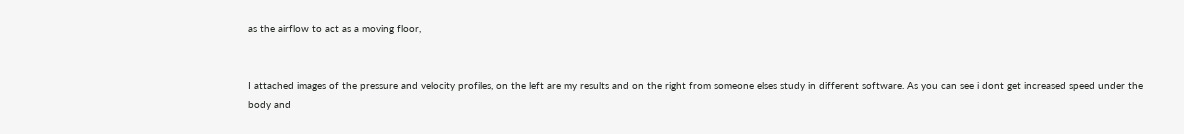as the airflow to act as a moving floor,


I attached images of the pressure and velocity profiles, on the left are my results and on the right from someone elses study in different software. As you can see i dont get increased speed under the body and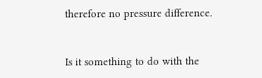therefore no pressure difference.


Is it something to do with the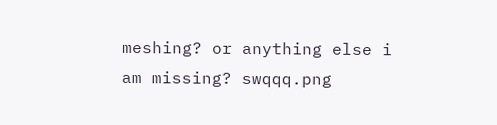meshing? or anything else i am missing? swqqq.png